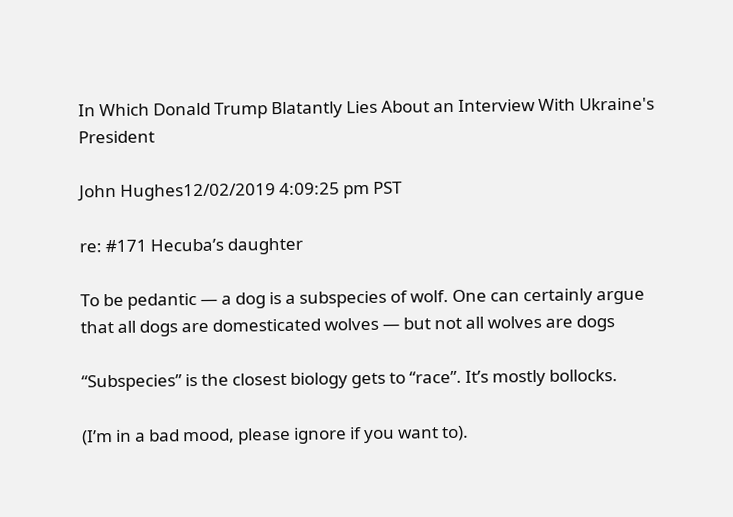In Which Donald Trump Blatantly Lies About an Interview With Ukraine's President

John Hughes12/02/2019 4:09:25 pm PST

re: #171 Hecuba’s daughter

To be pedantic — a dog is a subspecies of wolf. One can certainly argue that all dogs are domesticated wolves — but not all wolves are dogs

“Subspecies” is the closest biology gets to “race”. It’s mostly bollocks.

(I’m in a bad mood, please ignore if you want to).